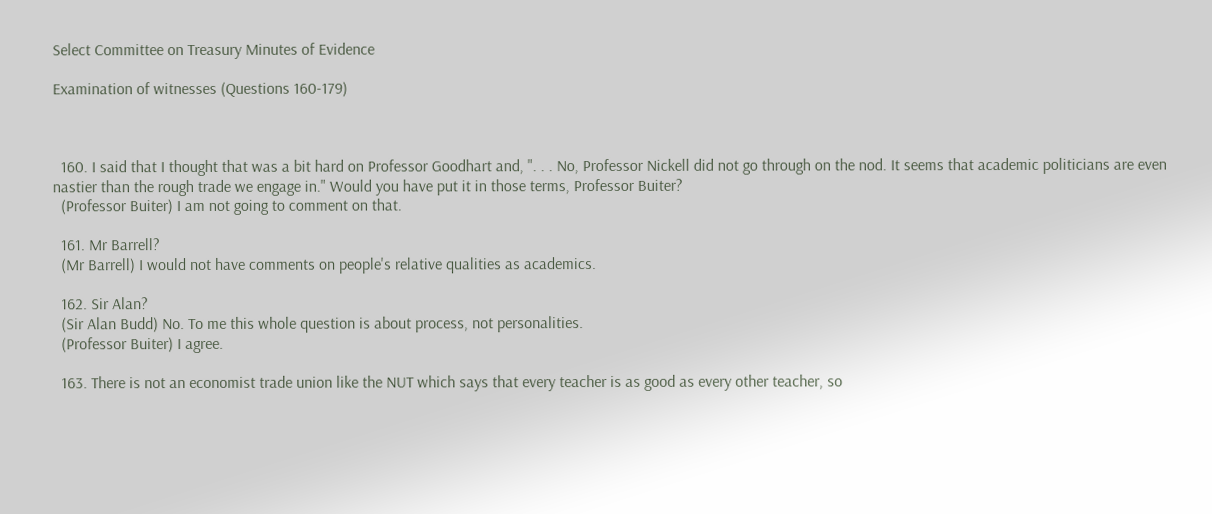Select Committee on Treasury Minutes of Evidence

Examination of witnesses (Questions 160-179)



  160. I said that I thought that was a bit hard on Professor Goodhart and, ". . . No, Professor Nickell did not go through on the nod. It seems that academic politicians are even nastier than the rough trade we engage in." Would you have put it in those terms, Professor Buiter?
  (Professor Buiter) I am not going to comment on that.

  161. Mr Barrell?
  (Mr Barrell) I would not have comments on people's relative qualities as academics.

  162. Sir Alan?
  (Sir Alan Budd) No. To me this whole question is about process, not personalities.
  (Professor Buiter) I agree.

  163. There is not an economist trade union like the NUT which says that every teacher is as good as every other teacher, so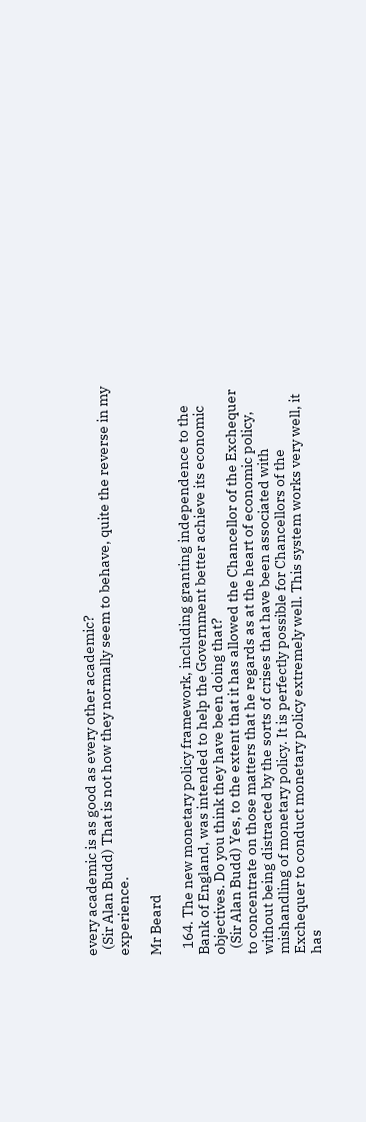every academic is as good as every other academic?
  (Sir Alan Budd) That is not how they normally seem to behave, quite the reverse in my experience.

Mr Beard

  164. The new monetary policy framework, including granting independence to the Bank of England, was intended to help the Government better achieve its economic objectives. Do you think they have been doing that?
  (Sir Alan Budd) Yes, to the extent that it has allowed the Chancellor of the Exchequer to concentrate on those matters that he regards as at the heart of economic policy, without being distracted by the sorts of crises that have been associated with mishandling of monetary policy. It is perfectly possible for Chancellors of the Exchequer to conduct monetary policy extremely well. This system works very well, it has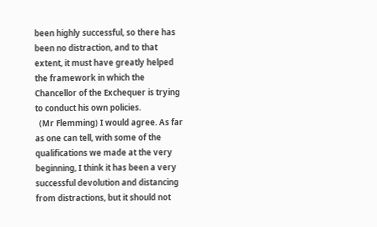been highly successful, so there has been no distraction, and to that extent, it must have greatly helped the framework in which the Chancellor of the Exchequer is trying to conduct his own policies.
  (Mr Flemming) I would agree. As far as one can tell, with some of the qualifications we made at the very beginning, I think it has been a very successful devolution and distancing from distractions, but it should not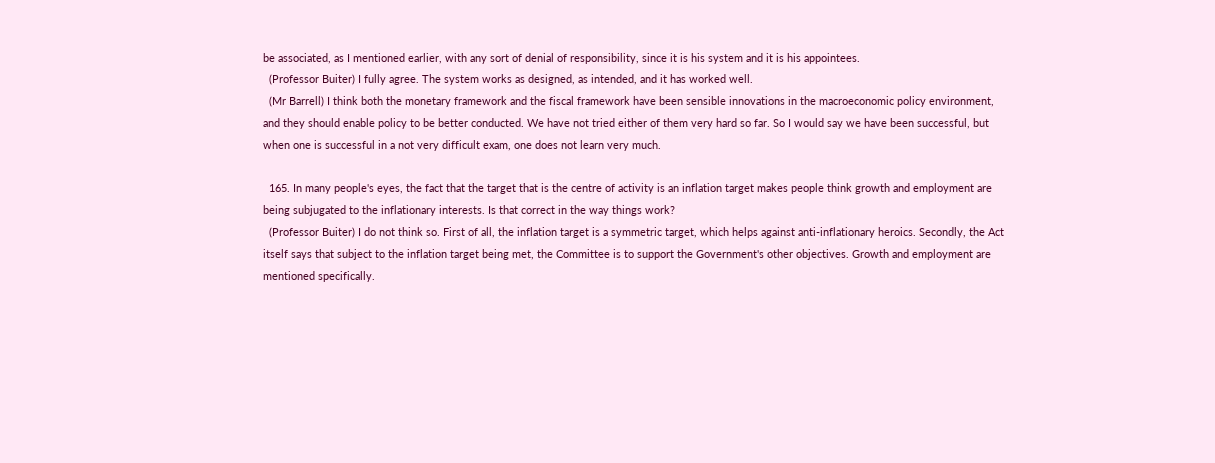be associated, as I mentioned earlier, with any sort of denial of responsibility, since it is his system and it is his appointees.
  (Professor Buiter) I fully agree. The system works as designed, as intended, and it has worked well.
  (Mr Barrell) I think both the monetary framework and the fiscal framework have been sensible innovations in the macroeconomic policy environment, and they should enable policy to be better conducted. We have not tried either of them very hard so far. So I would say we have been successful, but when one is successful in a not very difficult exam, one does not learn very much.

  165. In many people's eyes, the fact that the target that is the centre of activity is an inflation target makes people think growth and employment are being subjugated to the inflationary interests. Is that correct in the way things work?
  (Professor Buiter) I do not think so. First of all, the inflation target is a symmetric target, which helps against anti-inflationary heroics. Secondly, the Act itself says that subject to the inflation target being met, the Committee is to support the Government's other objectives. Growth and employment are mentioned specifically.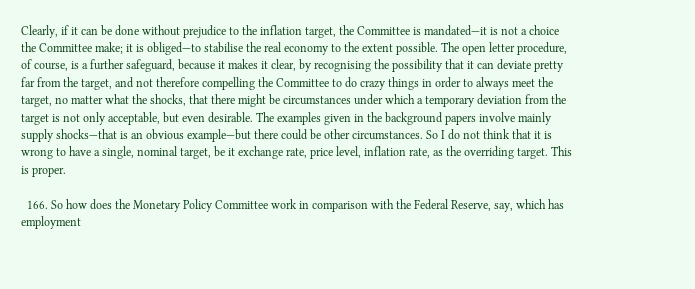Clearly, if it can be done without prejudice to the inflation target, the Committee is mandated—it is not a choice the Committee make; it is obliged—to stabilise the real economy to the extent possible. The open letter procedure, of course, is a further safeguard, because it makes it clear, by recognising the possibility that it can deviate pretty far from the target, and not therefore compelling the Committee to do crazy things in order to always meet the target, no matter what the shocks, that there might be circumstances under which a temporary deviation from the target is not only acceptable, but even desirable. The examples given in the background papers involve mainly supply shocks—that is an obvious example—but there could be other circumstances. So I do not think that it is wrong to have a single, nominal target, be it exchange rate, price level, inflation rate, as the overriding target. This is proper.

  166. So how does the Monetary Policy Committee work in comparison with the Federal Reserve, say, which has employment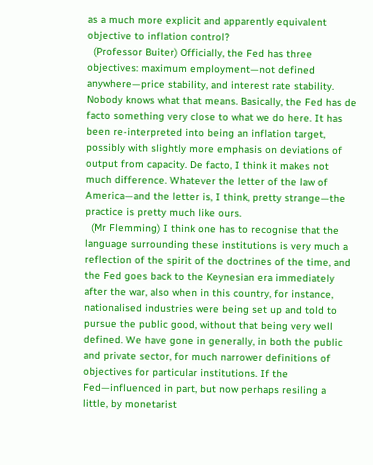as a much more explicit and apparently equivalent objective to inflation control?
  (Professor Buiter) Officially, the Fed has three objectives: maximum employment—not defined anywhere—price stability, and interest rate stability. Nobody knows what that means. Basically, the Fed has de facto something very close to what we do here. It has been re-interpreted into being an inflation target, possibly with slightly more emphasis on deviations of output from capacity. De facto, I think it makes not much difference. Whatever the letter of the law of America—and the letter is, I think, pretty strange—the practice is pretty much like ours.
  (Mr Flemming) I think one has to recognise that the language surrounding these institutions is very much a reflection of the spirit of the doctrines of the time, and the Fed goes back to the Keynesian era immediately after the war, also when in this country, for instance, nationalised industries were being set up and told to pursue the public good, without that being very well defined. We have gone in generally, in both the public and private sector, for much narrower definitions of objectives for particular institutions. If the Fed—influenced in part, but now perhaps resiling a little, by monetarist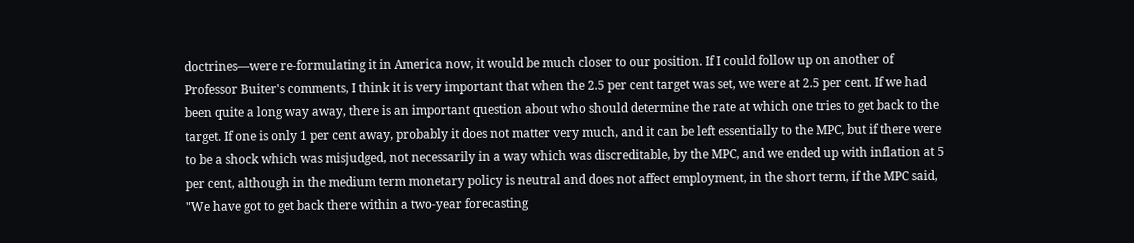doctrines—were re-formulating it in America now, it would be much closer to our position. If I could follow up on another of Professor Buiter's comments, I think it is very important that when the 2.5 per cent target was set, we were at 2.5 per cent. If we had been quite a long way away, there is an important question about who should determine the rate at which one tries to get back to the target. If one is only 1 per cent away, probably it does not matter very much, and it can be left essentially to the MPC, but if there were to be a shock which was misjudged, not necessarily in a way which was discreditable, by the MPC, and we ended up with inflation at 5 per cent, although in the medium term monetary policy is neutral and does not affect employment, in the short term, if the MPC said, "We have got to get back there within a two-year forecasting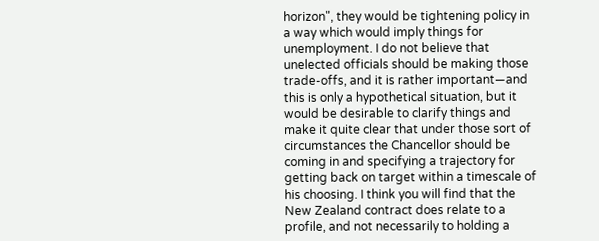horizon", they would be tightening policy in a way which would imply things for unemployment. I do not believe that unelected officials should be making those trade-offs, and it is rather important—and this is only a hypothetical situation, but it would be desirable to clarify things and make it quite clear that under those sort of circumstances the Chancellor should be coming in and specifying a trajectory for getting back on target within a timescale of his choosing. I think you will find that the New Zealand contract does relate to a profile, and not necessarily to holding a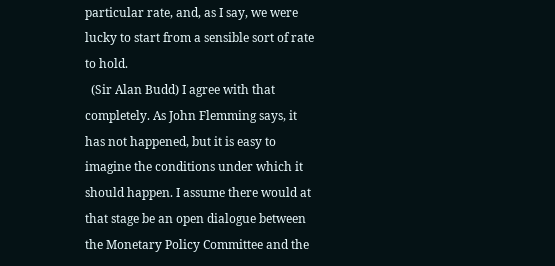particular rate, and, as I say, we were lucky to start from a sensible sort of rate to hold.
  (Sir Alan Budd) I agree with that completely. As John Flemming says, it has not happened, but it is easy to imagine the conditions under which it should happen. I assume there would at that stage be an open dialogue between the Monetary Policy Committee and the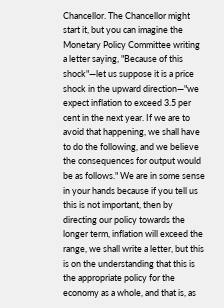Chancellor. The Chancellor might start it, but you can imagine the Monetary Policy Committee writing a letter saying, "Because of this shock"—let us suppose it is a price shock in the upward direction—"we expect inflation to exceed 3.5 per cent in the next year. If we are to avoid that happening, we shall have to do the following, and we believe the consequences for output would be as follows." We are in some sense in your hands because if you tell us this is not important, then by directing our policy towards the longer term, inflation will exceed the range, we shall write a letter, but this is on the understanding that this is the appropriate policy for the economy as a whole, and that is, as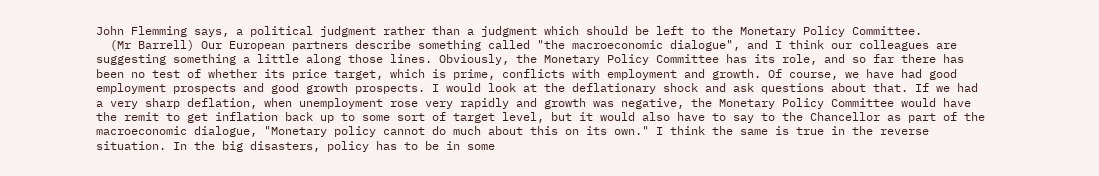John Flemming says, a political judgment rather than a judgment which should be left to the Monetary Policy Committee.
  (Mr Barrell) Our European partners describe something called "the macroeconomic dialogue", and I think our colleagues are suggesting something a little along those lines. Obviously, the Monetary Policy Committee has its role, and so far there has been no test of whether its price target, which is prime, conflicts with employment and growth. Of course, we have had good employment prospects and good growth prospects. I would look at the deflationary shock and ask questions about that. If we had a very sharp deflation, when unemployment rose very rapidly and growth was negative, the Monetary Policy Committee would have the remit to get inflation back up to some sort of target level, but it would also have to say to the Chancellor as part of the macroeconomic dialogue, "Monetary policy cannot do much about this on its own." I think the same is true in the reverse situation. In the big disasters, policy has to be in some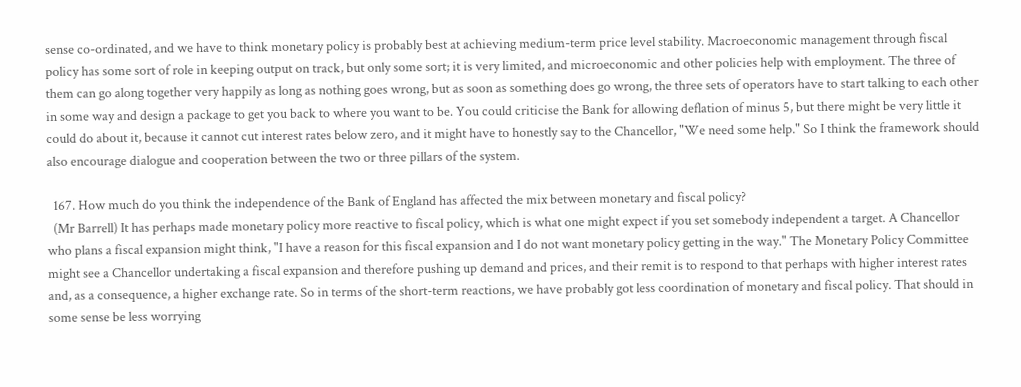sense co-ordinated, and we have to think monetary policy is probably best at achieving medium-term price level stability. Macroeconomic management through fiscal policy has some sort of role in keeping output on track, but only some sort; it is very limited, and microeconomic and other policies help with employment. The three of them can go along together very happily as long as nothing goes wrong, but as soon as something does go wrong, the three sets of operators have to start talking to each other in some way and design a package to get you back to where you want to be. You could criticise the Bank for allowing deflation of minus 5, but there might be very little it could do about it, because it cannot cut interest rates below zero, and it might have to honestly say to the Chancellor, "We need some help." So I think the framework should also encourage dialogue and cooperation between the two or three pillars of the system.

  167. How much do you think the independence of the Bank of England has affected the mix between monetary and fiscal policy?
  (Mr Barrell) It has perhaps made monetary policy more reactive to fiscal policy, which is what one might expect if you set somebody independent a target. A Chancellor who plans a fiscal expansion might think, "I have a reason for this fiscal expansion and I do not want monetary policy getting in the way." The Monetary Policy Committee might see a Chancellor undertaking a fiscal expansion and therefore pushing up demand and prices, and their remit is to respond to that perhaps with higher interest rates and, as a consequence, a higher exchange rate. So in terms of the short-term reactions, we have probably got less coordination of monetary and fiscal policy. That should in some sense be less worrying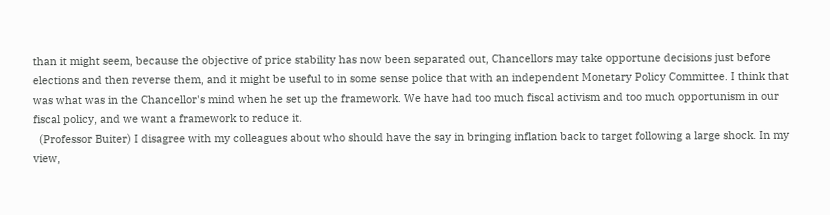than it might seem, because the objective of price stability has now been separated out, Chancellors may take opportune decisions just before elections and then reverse them, and it might be useful to in some sense police that with an independent Monetary Policy Committee. I think that was what was in the Chancellor's mind when he set up the framework. We have had too much fiscal activism and too much opportunism in our fiscal policy, and we want a framework to reduce it.
  (Professor Buiter) I disagree with my colleagues about who should have the say in bringing inflation back to target following a large shock. In my view,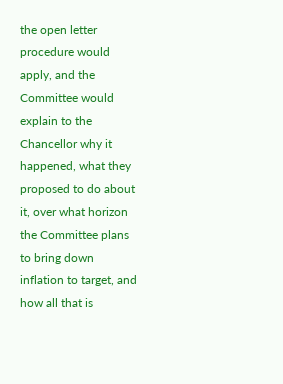the open letter procedure would apply, and the Committee would explain to the Chancellor why it happened, what they proposed to do about it, over what horizon the Committee plans to bring down inflation to target, and how all that is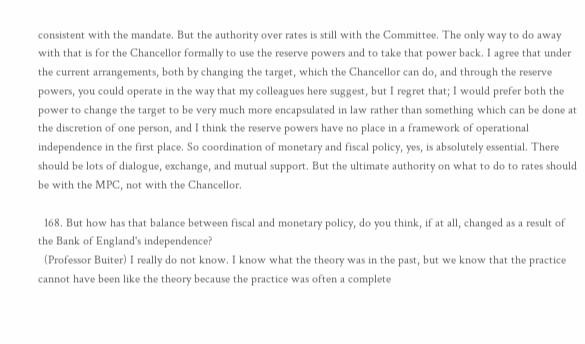consistent with the mandate. But the authority over rates is still with the Committee. The only way to do away with that is for the Chancellor formally to use the reserve powers and to take that power back. I agree that under the current arrangements, both by changing the target, which the Chancellor can do, and through the reserve powers, you could operate in the way that my colleagues here suggest, but I regret that; I would prefer both the power to change the target to be very much more encapsulated in law rather than something which can be done at the discretion of one person, and I think the reserve powers have no place in a framework of operational independence in the first place. So coordination of monetary and fiscal policy, yes, is absolutely essential. There should be lots of dialogue, exchange, and mutual support. But the ultimate authority on what to do to rates should be with the MPC, not with the Chancellor.

  168. But how has that balance between fiscal and monetary policy, do you think, if at all, changed as a result of the Bank of England's independence?
  (Professor Buiter) I really do not know. I know what the theory was in the past, but we know that the practice cannot have been like the theory because the practice was often a complete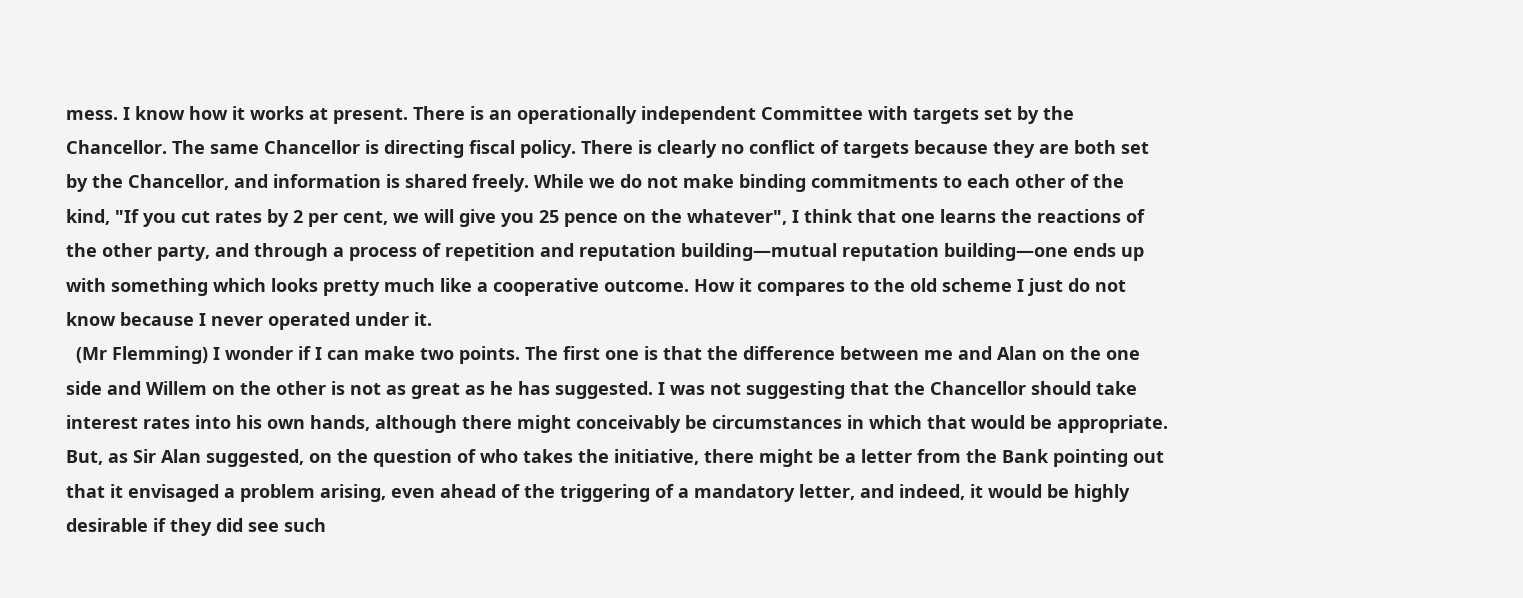mess. I know how it works at present. There is an operationally independent Committee with targets set by the Chancellor. The same Chancellor is directing fiscal policy. There is clearly no conflict of targets because they are both set by the Chancellor, and information is shared freely. While we do not make binding commitments to each other of the kind, "If you cut rates by 2 per cent, we will give you 25 pence on the whatever", I think that one learns the reactions of the other party, and through a process of repetition and reputation building—mutual reputation building—one ends up with something which looks pretty much like a cooperative outcome. How it compares to the old scheme I just do not know because I never operated under it.
  (Mr Flemming) I wonder if I can make two points. The first one is that the difference between me and Alan on the one side and Willem on the other is not as great as he has suggested. I was not suggesting that the Chancellor should take interest rates into his own hands, although there might conceivably be circumstances in which that would be appropriate. But, as Sir Alan suggested, on the question of who takes the initiative, there might be a letter from the Bank pointing out that it envisaged a problem arising, even ahead of the triggering of a mandatory letter, and indeed, it would be highly desirable if they did see such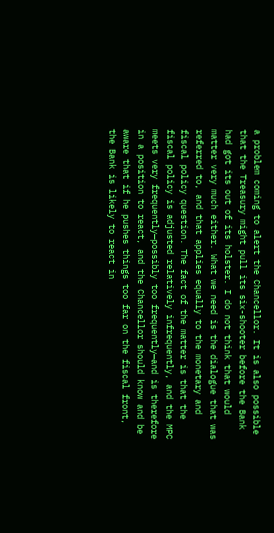a problem coming to alert the Chancellor. It is also possible that the Treasury might pull its six-shooter before the Bank had got its out of its holster. I do not think that would matter very much either. What we need is the dialogue that was referred to, and that applies equally to the monetary and fiscal policy question. The fact of the matter is that the fiscal policy is adjusted relatively infrequently, and the MPC meets very frequently—possibly too frequently—and is therefore in a position to react, and the Chancellor should know and be aware that if he pushes things too far on the fiscal front, the Bank is likely to react in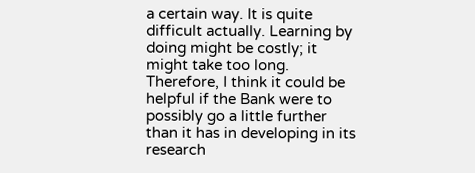a certain way. It is quite difficult actually. Learning by doing might be costly; it might take too long. Therefore, I think it could be helpful if the Bank were to possibly go a little further than it has in developing in its research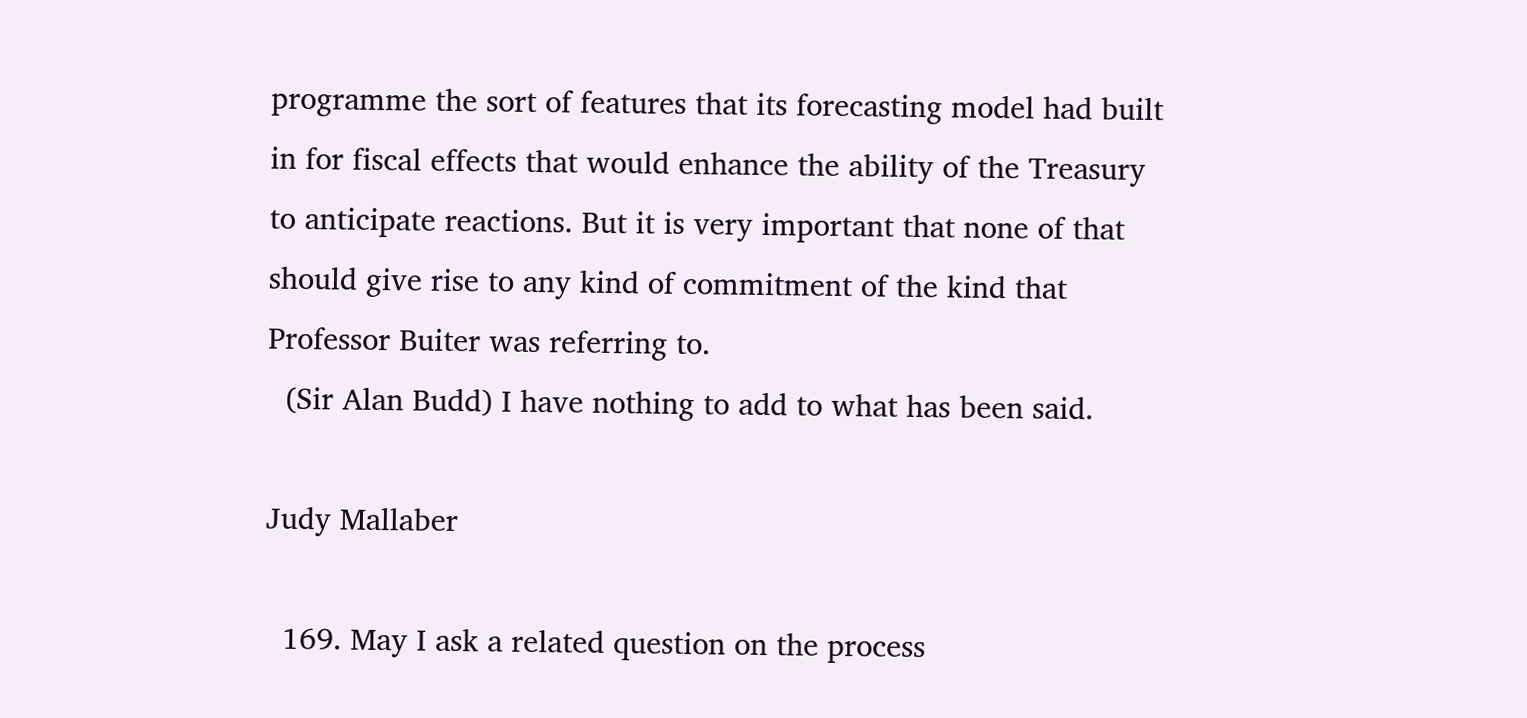programme the sort of features that its forecasting model had built in for fiscal effects that would enhance the ability of the Treasury to anticipate reactions. But it is very important that none of that should give rise to any kind of commitment of the kind that Professor Buiter was referring to.
  (Sir Alan Budd) I have nothing to add to what has been said.

Judy Mallaber

  169. May I ask a related question on the process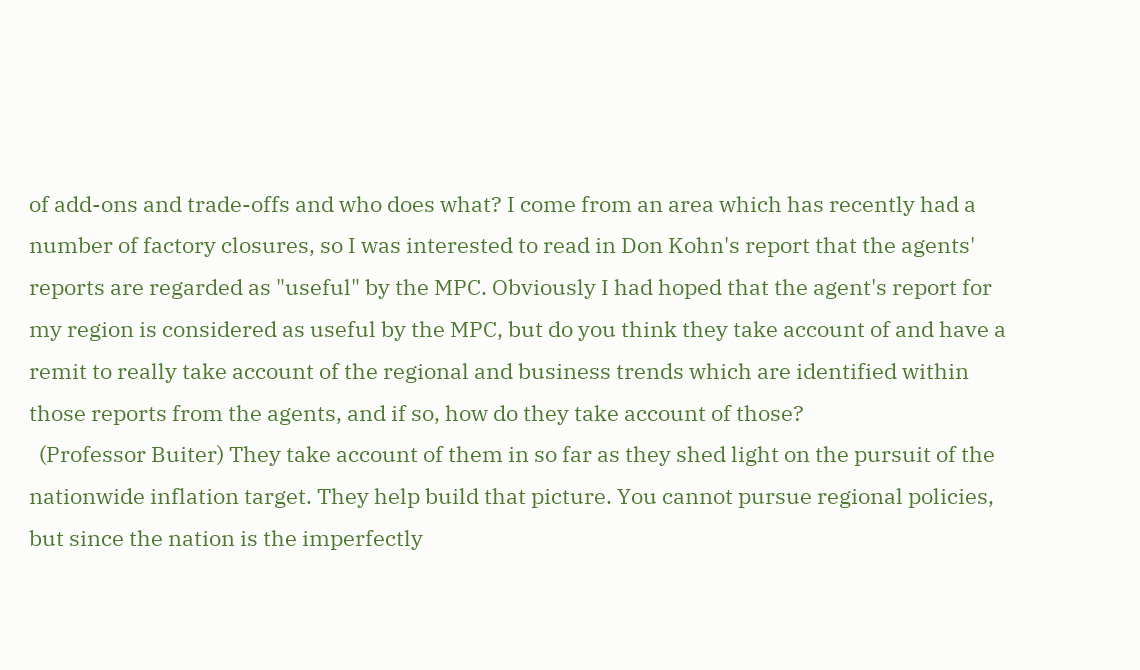of add-ons and trade-offs and who does what? I come from an area which has recently had a number of factory closures, so I was interested to read in Don Kohn's report that the agents' reports are regarded as "useful" by the MPC. Obviously I had hoped that the agent's report for my region is considered as useful by the MPC, but do you think they take account of and have a remit to really take account of the regional and business trends which are identified within those reports from the agents, and if so, how do they take account of those?
  (Professor Buiter) They take account of them in so far as they shed light on the pursuit of the nationwide inflation target. They help build that picture. You cannot pursue regional policies, but since the nation is the imperfectly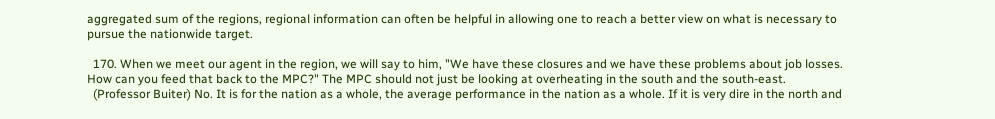aggregated sum of the regions, regional information can often be helpful in allowing one to reach a better view on what is necessary to pursue the nationwide target.

  170. When we meet our agent in the region, we will say to him, "We have these closures and we have these problems about job losses. How can you feed that back to the MPC?" The MPC should not just be looking at overheating in the south and the south-east.
  (Professor Buiter) No. It is for the nation as a whole, the average performance in the nation as a whole. If it is very dire in the north and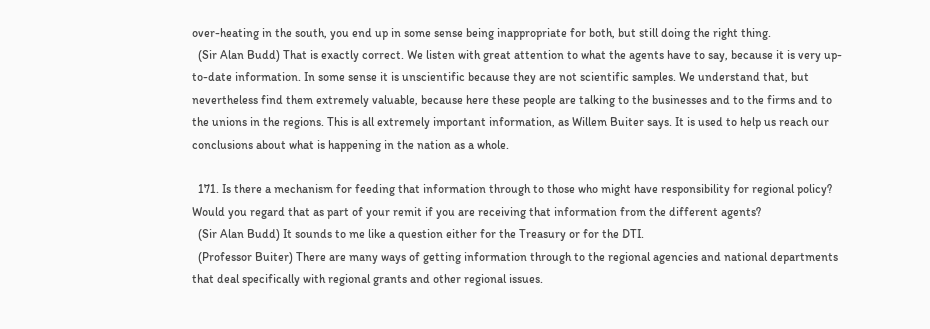over-heating in the south, you end up in some sense being inappropriate for both, but still doing the right thing.
  (Sir Alan Budd) That is exactly correct. We listen with great attention to what the agents have to say, because it is very up-to-date information. In some sense it is unscientific because they are not scientific samples. We understand that, but nevertheless find them extremely valuable, because here these people are talking to the businesses and to the firms and to the unions in the regions. This is all extremely important information, as Willem Buiter says. It is used to help us reach our conclusions about what is happening in the nation as a whole.

  171. Is there a mechanism for feeding that information through to those who might have responsibility for regional policy? Would you regard that as part of your remit if you are receiving that information from the different agents?
  (Sir Alan Budd) It sounds to me like a question either for the Treasury or for the DTI.
  (Professor Buiter) There are many ways of getting information through to the regional agencies and national departments that deal specifically with regional grants and other regional issues.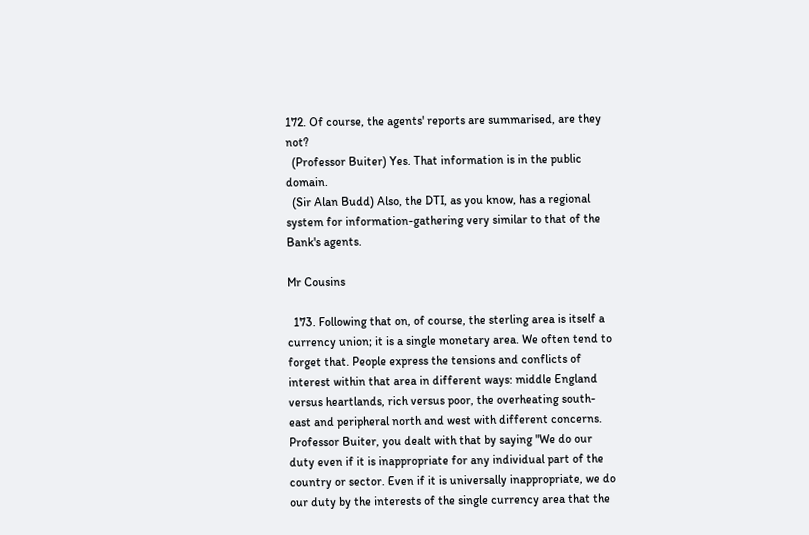172. Of course, the agents' reports are summarised, are they not?
  (Professor Buiter) Yes. That information is in the public domain.
  (Sir Alan Budd) Also, the DTI, as you know, has a regional system for information-gathering very similar to that of the Bank's agents.

Mr Cousins

  173. Following that on, of course, the sterling area is itself a currency union; it is a single monetary area. We often tend to forget that. People express the tensions and conflicts of interest within that area in different ways: middle England versus heartlands, rich versus poor, the overheating south-east and peripheral north and west with different concerns. Professor Buiter, you dealt with that by saying "We do our duty even if it is inappropriate for any individual part of the country or sector. Even if it is universally inappropriate, we do our duty by the interests of the single currency area that the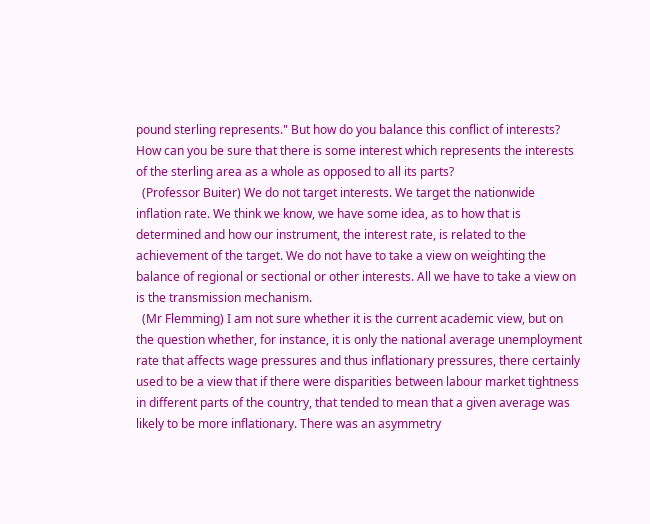pound sterling represents." But how do you balance this conflict of interests? How can you be sure that there is some interest which represents the interests of the sterling area as a whole as opposed to all its parts?
  (Professor Buiter) We do not target interests. We target the nationwide inflation rate. We think we know, we have some idea, as to how that is determined and how our instrument, the interest rate, is related to the achievement of the target. We do not have to take a view on weighting the balance of regional or sectional or other interests. All we have to take a view on is the transmission mechanism.
  (Mr Flemming) I am not sure whether it is the current academic view, but on the question whether, for instance, it is only the national average unemployment rate that affects wage pressures and thus inflationary pressures, there certainly used to be a view that if there were disparities between labour market tightness in different parts of the country, that tended to mean that a given average was likely to be more inflationary. There was an asymmetry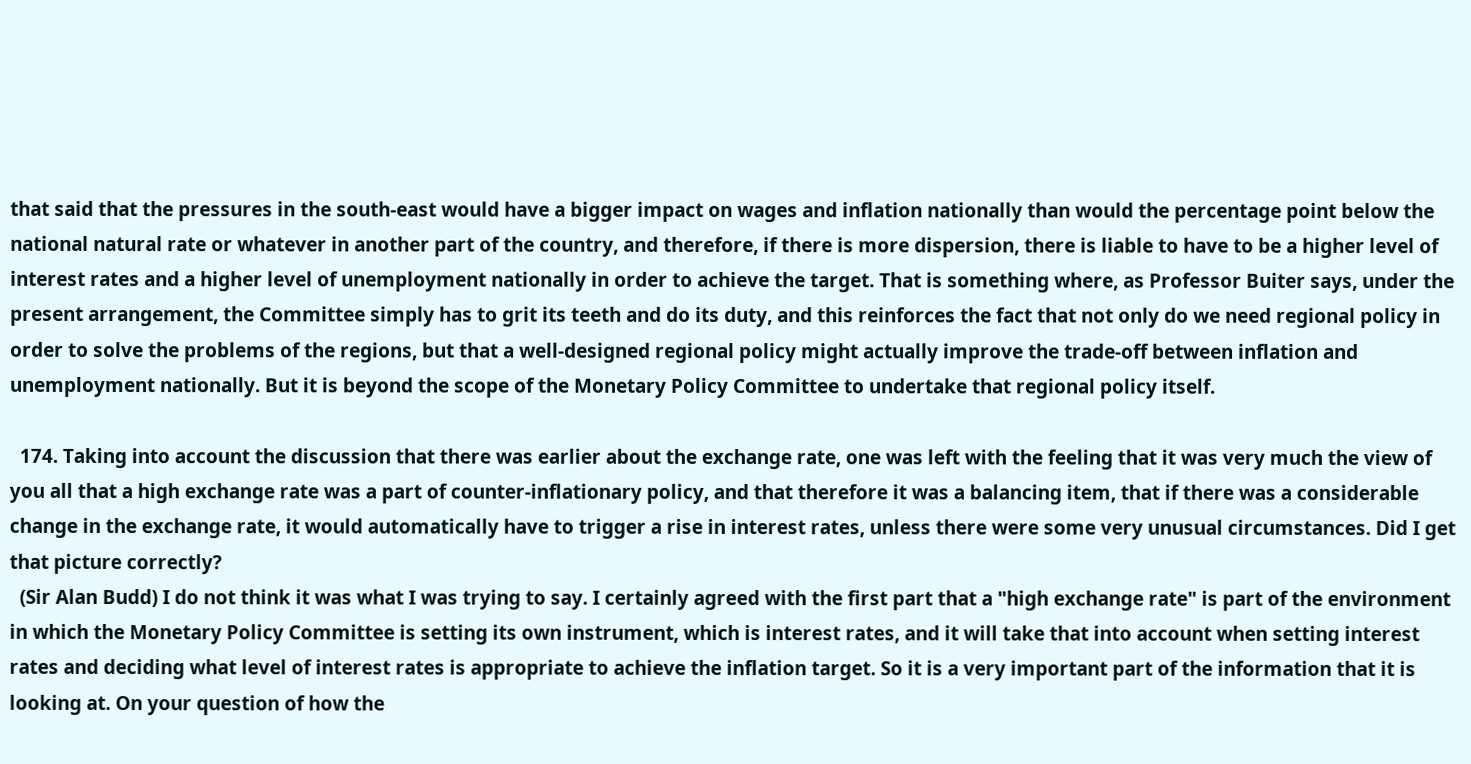that said that the pressures in the south-east would have a bigger impact on wages and inflation nationally than would the percentage point below the national natural rate or whatever in another part of the country, and therefore, if there is more dispersion, there is liable to have to be a higher level of interest rates and a higher level of unemployment nationally in order to achieve the target. That is something where, as Professor Buiter says, under the present arrangement, the Committee simply has to grit its teeth and do its duty, and this reinforces the fact that not only do we need regional policy in order to solve the problems of the regions, but that a well-designed regional policy might actually improve the trade-off between inflation and unemployment nationally. But it is beyond the scope of the Monetary Policy Committee to undertake that regional policy itself.

  174. Taking into account the discussion that there was earlier about the exchange rate, one was left with the feeling that it was very much the view of you all that a high exchange rate was a part of counter-inflationary policy, and that therefore it was a balancing item, that if there was a considerable change in the exchange rate, it would automatically have to trigger a rise in interest rates, unless there were some very unusual circumstances. Did I get that picture correctly?
  (Sir Alan Budd) I do not think it was what I was trying to say. I certainly agreed with the first part that a "high exchange rate" is part of the environment in which the Monetary Policy Committee is setting its own instrument, which is interest rates, and it will take that into account when setting interest rates and deciding what level of interest rates is appropriate to achieve the inflation target. So it is a very important part of the information that it is looking at. On your question of how the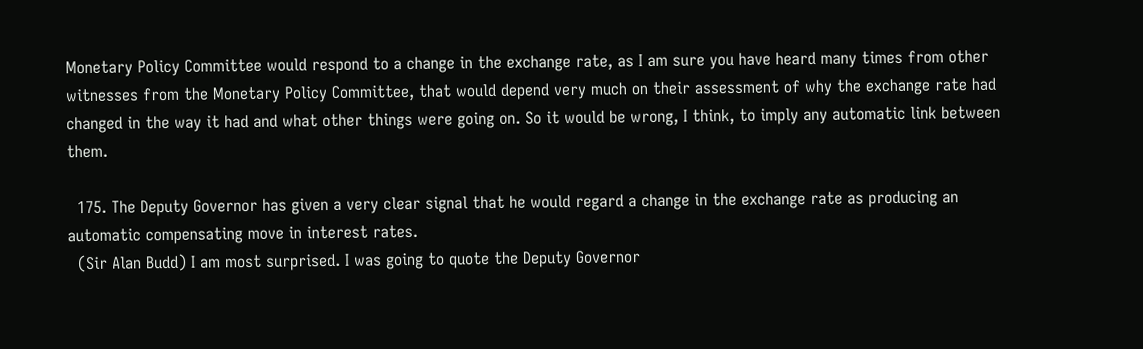Monetary Policy Committee would respond to a change in the exchange rate, as I am sure you have heard many times from other witnesses from the Monetary Policy Committee, that would depend very much on their assessment of why the exchange rate had changed in the way it had and what other things were going on. So it would be wrong, I think, to imply any automatic link between them.

  175. The Deputy Governor has given a very clear signal that he would regard a change in the exchange rate as producing an automatic compensating move in interest rates.
  (Sir Alan Budd) I am most surprised. I was going to quote the Deputy Governor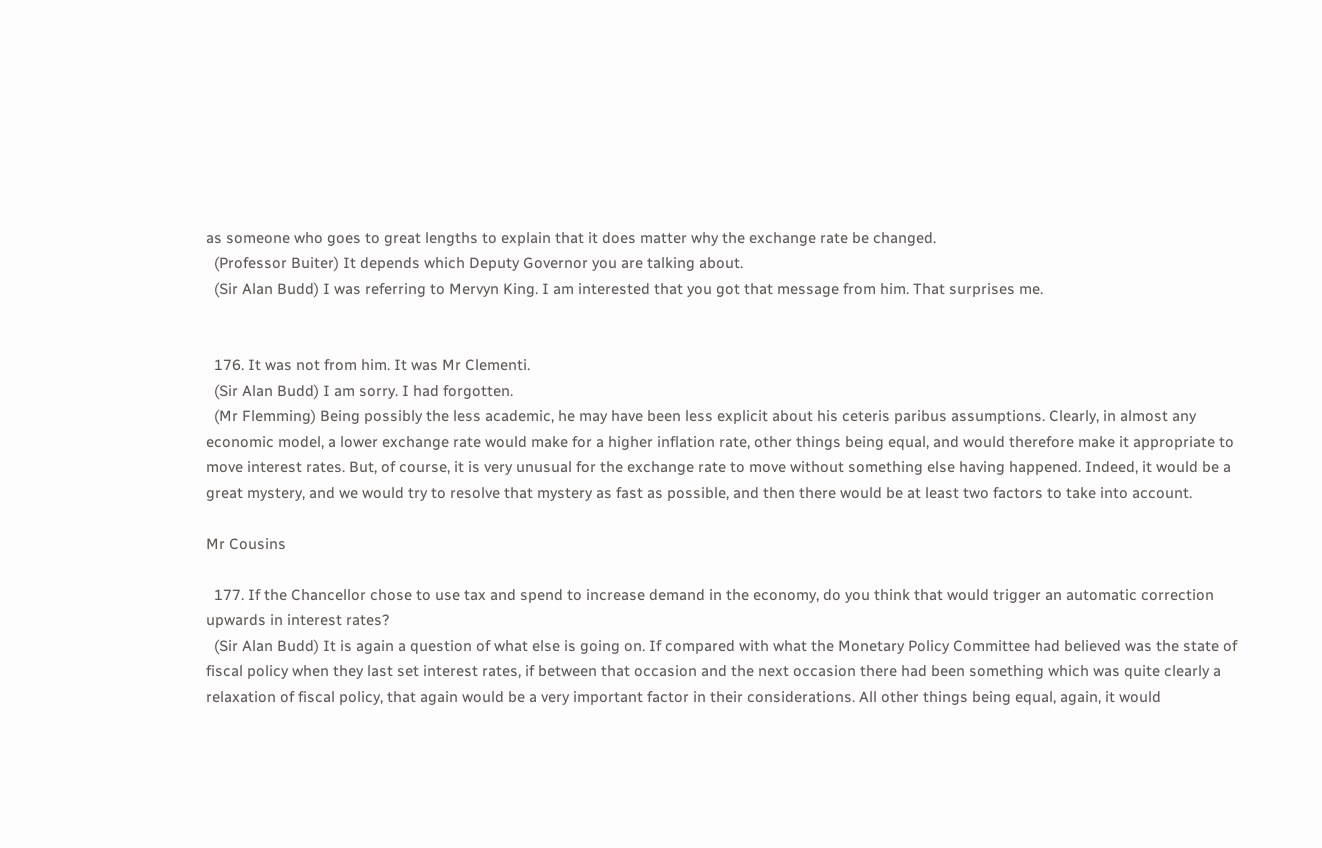as someone who goes to great lengths to explain that it does matter why the exchange rate be changed.
  (Professor Buiter) It depends which Deputy Governor you are talking about.
  (Sir Alan Budd) I was referring to Mervyn King. I am interested that you got that message from him. That surprises me.


  176. It was not from him. It was Mr Clementi.
  (Sir Alan Budd) I am sorry. I had forgotten.
  (Mr Flemming) Being possibly the less academic, he may have been less explicit about his ceteris paribus assumptions. Clearly, in almost any economic model, a lower exchange rate would make for a higher inflation rate, other things being equal, and would therefore make it appropriate to move interest rates. But, of course, it is very unusual for the exchange rate to move without something else having happened. Indeed, it would be a great mystery, and we would try to resolve that mystery as fast as possible, and then there would be at least two factors to take into account.

Mr Cousins

  177. If the Chancellor chose to use tax and spend to increase demand in the economy, do you think that would trigger an automatic correction upwards in interest rates?
  (Sir Alan Budd) It is again a question of what else is going on. If compared with what the Monetary Policy Committee had believed was the state of fiscal policy when they last set interest rates, if between that occasion and the next occasion there had been something which was quite clearly a relaxation of fiscal policy, that again would be a very important factor in their considerations. All other things being equal, again, it would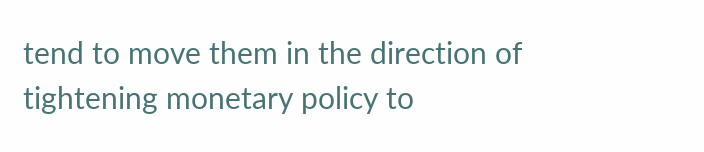tend to move them in the direction of tightening monetary policy to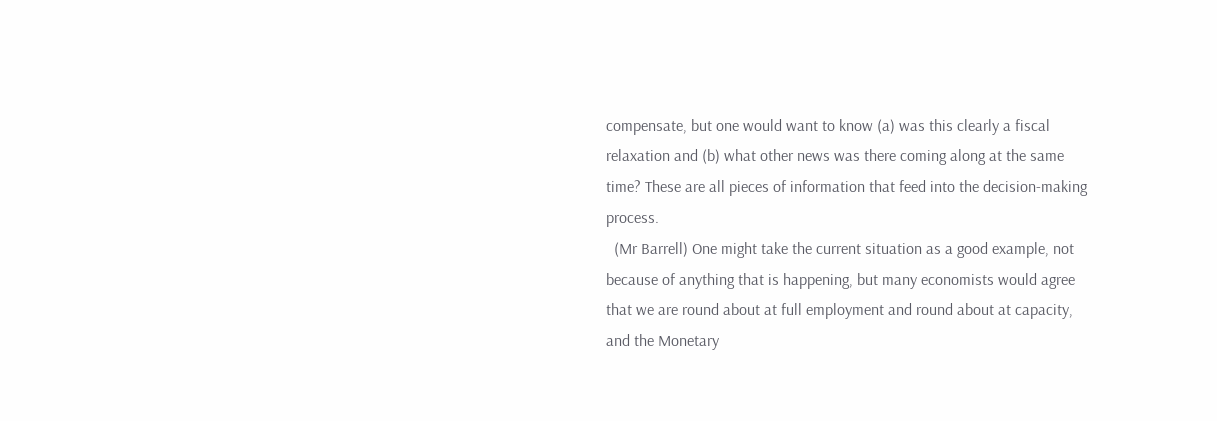compensate, but one would want to know (a) was this clearly a fiscal relaxation and (b) what other news was there coming along at the same time? These are all pieces of information that feed into the decision-making process.
  (Mr Barrell) One might take the current situation as a good example, not because of anything that is happening, but many economists would agree that we are round about at full employment and round about at capacity, and the Monetary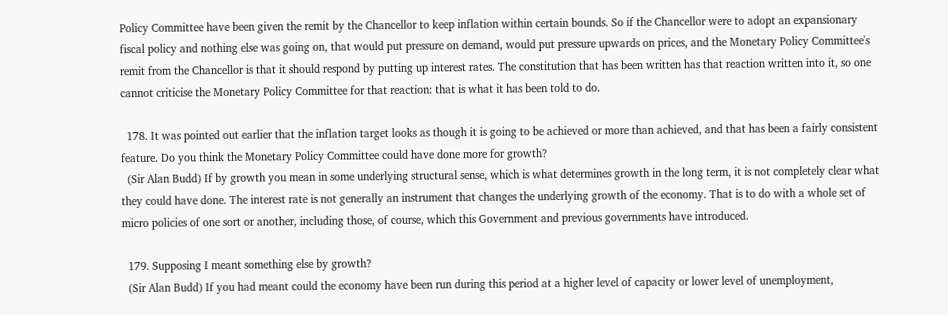Policy Committee have been given the remit by the Chancellor to keep inflation within certain bounds. So if the Chancellor were to adopt an expansionary fiscal policy and nothing else was going on, that would put pressure on demand, would put pressure upwards on prices, and the Monetary Policy Committee's remit from the Chancellor is that it should respond by putting up interest rates. The constitution that has been written has that reaction written into it, so one cannot criticise the Monetary Policy Committee for that reaction: that is what it has been told to do.

  178. It was pointed out earlier that the inflation target looks as though it is going to be achieved or more than achieved, and that has been a fairly consistent feature. Do you think the Monetary Policy Committee could have done more for growth?
  (Sir Alan Budd) If by growth you mean in some underlying structural sense, which is what determines growth in the long term, it is not completely clear what they could have done. The interest rate is not generally an instrument that changes the underlying growth of the economy. That is to do with a whole set of micro policies of one sort or another, including those, of course, which this Government and previous governments have introduced.

  179. Supposing I meant something else by growth?
  (Sir Alan Budd) If you had meant could the economy have been run during this period at a higher level of capacity or lower level of unemployment,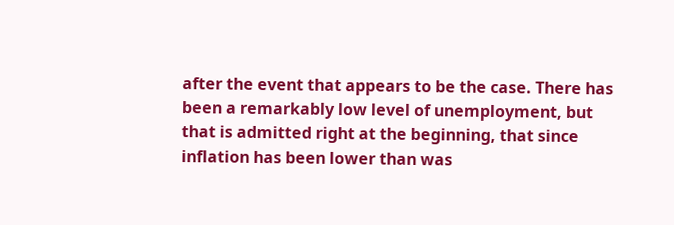after the event that appears to be the case. There has been a remarkably low level of unemployment, but that is admitted right at the beginning, that since inflation has been lower than was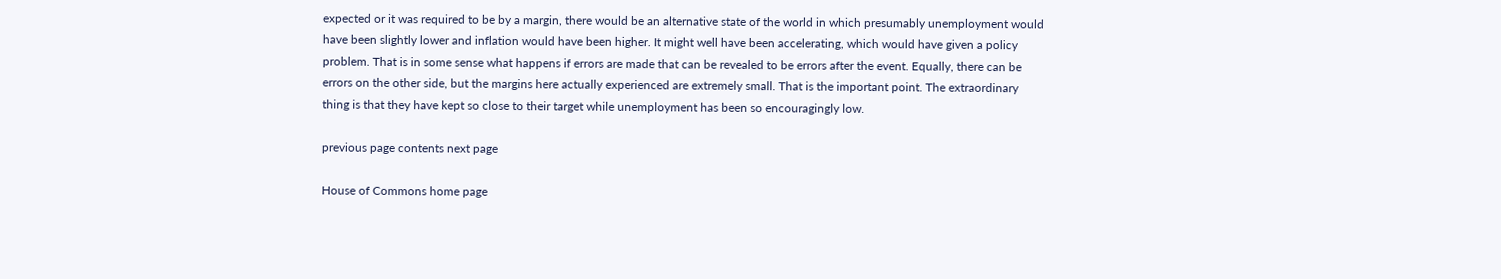expected or it was required to be by a margin, there would be an alternative state of the world in which presumably unemployment would have been slightly lower and inflation would have been higher. It might well have been accelerating, which would have given a policy problem. That is in some sense what happens if errors are made that can be revealed to be errors after the event. Equally, there can be errors on the other side, but the margins here actually experienced are extremely small. That is the important point. The extraordinary thing is that they have kept so close to their target while unemployment has been so encouragingly low.

previous page contents next page

House of Commons home page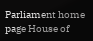Parliament home page House of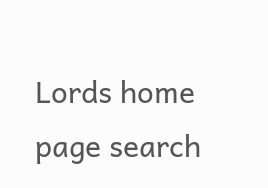Lords home page search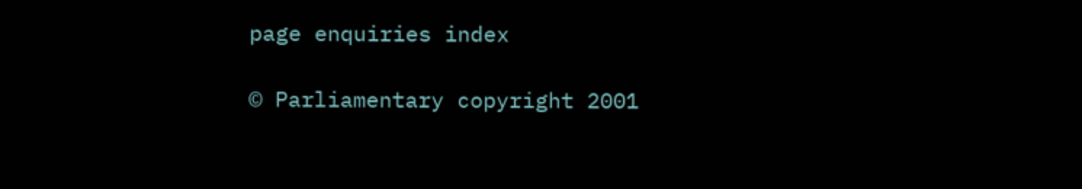page enquiries index

© Parliamentary copyright 2001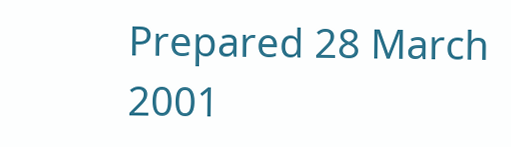Prepared 28 March 2001